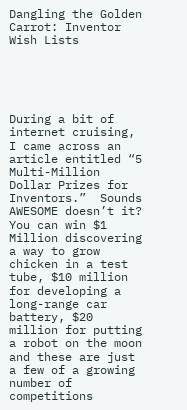Dangling the Golden Carrot: Inventor Wish Lists





During a bit of internet cruising, I came across an article entitled “5 Multi-Million Dollar Prizes for Inventors.”  Sounds AWESOME doesn’t it?  You can win $1 Million discovering a way to grow chicken in a test tube, $10 million for developing a long-range car battery, $20 million for putting a robot on the moon and these are just a few of a growing number of competitions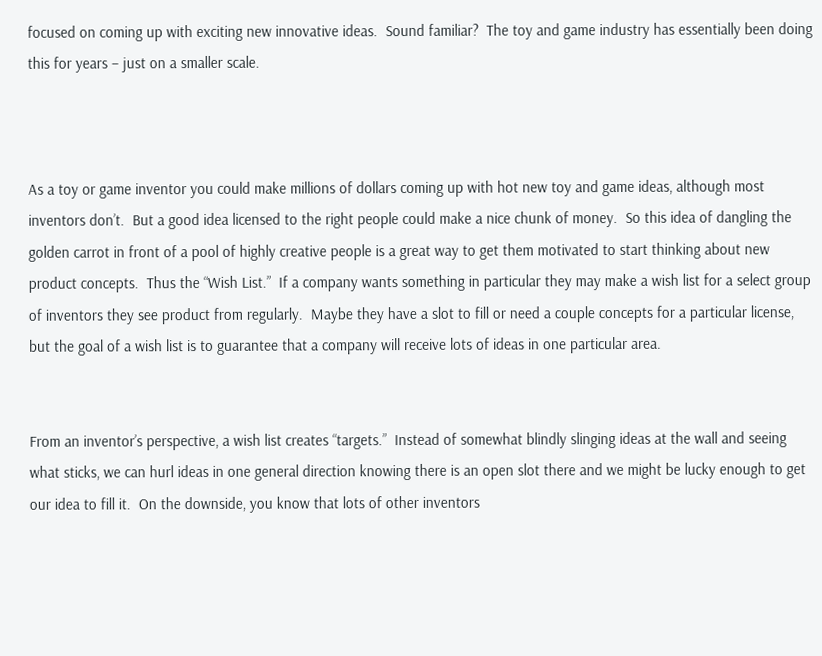focused on coming up with exciting new innovative ideas.  Sound familiar?  The toy and game industry has essentially been doing this for years – just on a smaller scale.



As a toy or game inventor you could make millions of dollars coming up with hot new toy and game ideas, although most inventors don’t.  But a good idea licensed to the right people could make a nice chunk of money.  So this idea of dangling the golden carrot in front of a pool of highly creative people is a great way to get them motivated to start thinking about new product concepts.  Thus the “Wish List.”  If a company wants something in particular they may make a wish list for a select group of inventors they see product from regularly.  Maybe they have a slot to fill or need a couple concepts for a particular license, but the goal of a wish list is to guarantee that a company will receive lots of ideas in one particular area.


From an inventor’s perspective, a wish list creates “targets.”  Instead of somewhat blindly slinging ideas at the wall and seeing what sticks, we can hurl ideas in one general direction knowing there is an open slot there and we might be lucky enough to get our idea to fill it.  On the downside, you know that lots of other inventors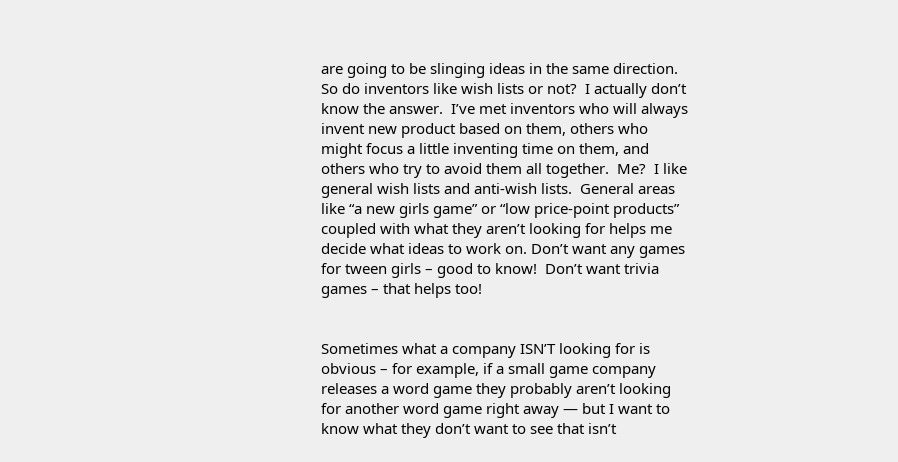are going to be slinging ideas in the same direction.   So do inventors like wish lists or not?  I actually don’t know the answer.  I’ve met inventors who will always invent new product based on them, others who might focus a little inventing time on them, and others who try to avoid them all together.  Me?  I like general wish lists and anti-wish lists.  General areas like “a new girls game” or “low price-point products” coupled with what they aren’t looking for helps me decide what ideas to work on. Don’t want any games for tween girls – good to know!  Don’t want trivia games – that helps too!


Sometimes what a company ISN’T looking for is obvious – for example, if a small game company releases a word game they probably aren’t looking for another word game right away — but I want to know what they don’t want to see that isn’t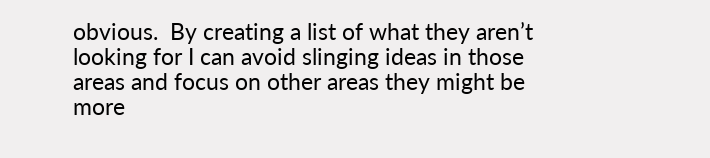obvious.  By creating a list of what they aren’t looking for I can avoid slinging ideas in those areas and focus on other areas they might be more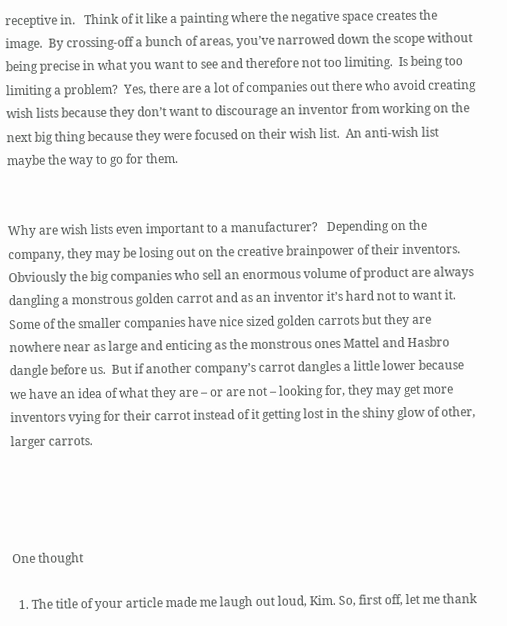receptive in.   Think of it like a painting where the negative space creates the image.  By crossing-off a bunch of areas, you’ve narrowed down the scope without being precise in what you want to see and therefore not too limiting.  Is being too limiting a problem?  Yes, there are a lot of companies out there who avoid creating wish lists because they don’t want to discourage an inventor from working on the next big thing because they were focused on their wish list.  An anti-wish list maybe the way to go for them.


Why are wish lists even important to a manufacturer?   Depending on the company, they may be losing out on the creative brainpower of their inventors.  Obviously the big companies who sell an enormous volume of product are always dangling a monstrous golden carrot and as an inventor it’s hard not to want it.  Some of the smaller companies have nice sized golden carrots but they are nowhere near as large and enticing as the monstrous ones Mattel and Hasbro dangle before us.  But if another company’s carrot dangles a little lower because we have an idea of what they are – or are not – looking for, they may get more inventors vying for their carrot instead of it getting lost in the shiny glow of other, larger carrots.




One thought

  1. The title of your article made me laugh out loud, Kim. So, first off, let me thank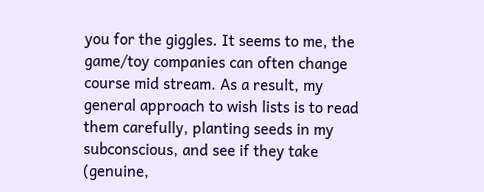you for the giggles. It seems to me, the game/toy companies can often change course mid stream. As a result, my general approach to wish lists is to read them carefully, planting seeds in my subconscious, and see if they take (genuine,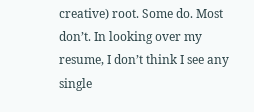creative) root. Some do. Most don’t. In looking over my resume, I don’t think I see any single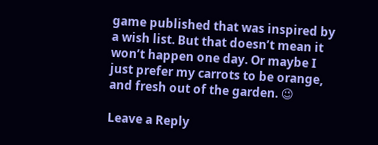game published that was inspired by a wish list. But that doesn’t mean it won’t happen one day. Or maybe I just prefer my carrots to be orange, and fresh out of the garden. 😉

Leave a Reply